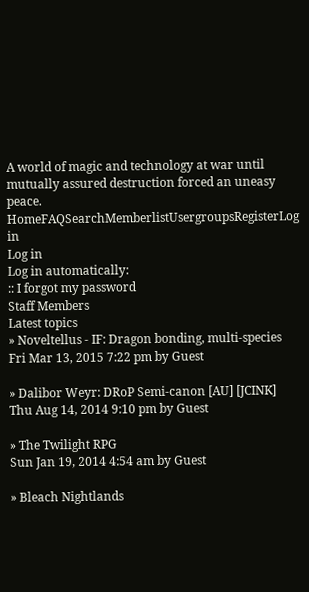A world of magic and technology at war until mutually assured destruction forced an uneasy peace.
HomeFAQSearchMemberlistUsergroupsRegisterLog in
Log in
Log in automatically:
:: I forgot my password
Staff Members
Latest topics
» Noveltellus - IF: Dragon bonding, multi-species
Fri Mar 13, 2015 7:22 pm by Guest

» Dalibor Weyr: DRoP Semi-canon [AU] [JCINK]
Thu Aug 14, 2014 9:10 pm by Guest

» The Twilight RPG
Sun Jan 19, 2014 4:54 am by Guest

» Bleach Nightlands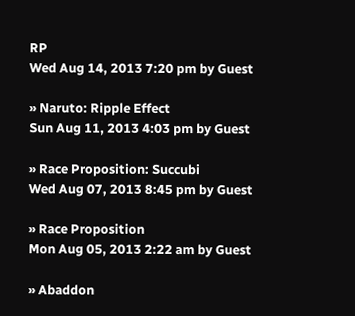RP
Wed Aug 14, 2013 7:20 pm by Guest

» Naruto: Ripple Effect
Sun Aug 11, 2013 4:03 pm by Guest

» Race Proposition: Succubi
Wed Aug 07, 2013 8:45 pm by Guest

» Race Proposition
Mon Aug 05, 2013 2:22 am by Guest

» Abaddon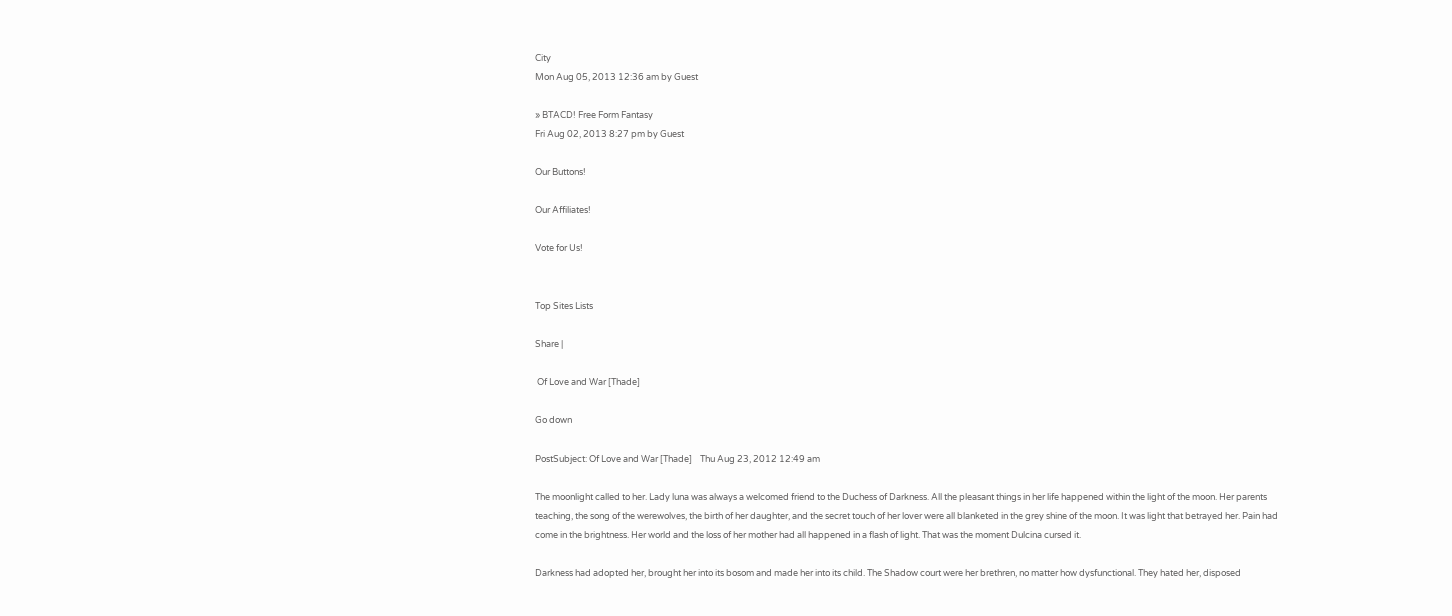City
Mon Aug 05, 2013 12:36 am by Guest

» BTACD! Free Form Fantasy
Fri Aug 02, 2013 8:27 pm by Guest

Our Buttons!

Our Affiliates!

Vote for Us!


Top Sites Lists

Share |

 Of Love and War [Thade]

Go down

PostSubject: Of Love and War [Thade]    Thu Aug 23, 2012 12:49 am

The moonlight called to her. Lady luna was always a welcomed friend to the Duchess of Darkness. All the pleasant things in her life happened within the light of the moon. Her parents teaching, the song of the werewolves, the birth of her daughter, and the secret touch of her lover were all blanketed in the grey shine of the moon. It was light that betrayed her. Pain had come in the brightness. Her world and the loss of her mother had all happened in a flash of light. That was the moment Dulcina cursed it.

Darkness had adopted her, brought her into its bosom and made her into its child. The Shadow court were her brethren, no matter how dysfunctional. They hated her, disposed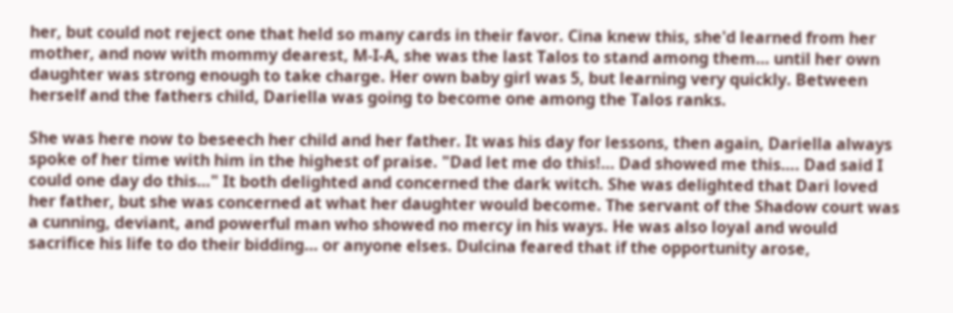her, but could not reject one that held so many cards in their favor. Cina knew this, she'd learned from her mother, and now with mommy dearest, M-I-A, she was the last Talos to stand among them… until her own daughter was strong enough to take charge. Her own baby girl was 5, but learning very quickly. Between herself and the fathers child, Dariella was going to become one among the Talos ranks.

She was here now to beseech her child and her father. It was his day for lessons, then again, Dariella always spoke of her time with him in the highest of praise. "Dad let me do this!… Dad showed me this…. Dad said I could one day do this…" It both delighted and concerned the dark witch. She was delighted that Dari loved her father, but she was concerned at what her daughter would become. The servant of the Shadow court was a cunning, deviant, and powerful man who showed no mercy in his ways. He was also loyal and would sacrifice his life to do their bidding… or anyone elses. Dulcina feared that if the opportunity arose,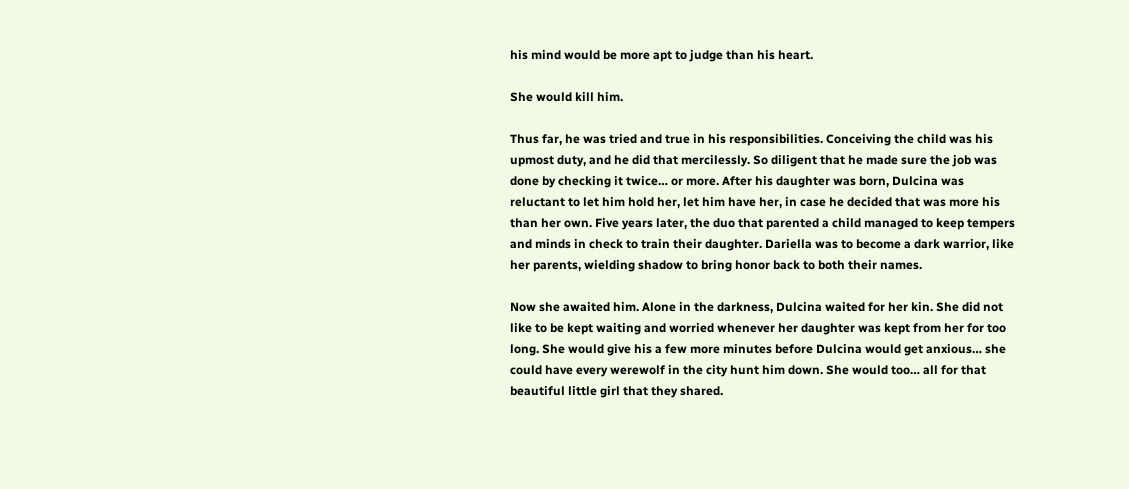his mind would be more apt to judge than his heart.

She would kill him.

Thus far, he was tried and true in his responsibilities. Conceiving the child was his upmost duty, and he did that mercilessly. So diligent that he made sure the job was done by checking it twice… or more. After his daughter was born, Dulcina was reluctant to let him hold her, let him have her, in case he decided that was more his than her own. Five years later, the duo that parented a child managed to keep tempers and minds in check to train their daughter. Dariella was to become a dark warrior, like her parents, wielding shadow to bring honor back to both their names.

Now she awaited him. Alone in the darkness, Dulcina waited for her kin. She did not like to be kept waiting and worried whenever her daughter was kept from her for too long. She would give his a few more minutes before Dulcina would get anxious… she could have every werewolf in the city hunt him down. She would too… all for that beautiful little girl that they shared.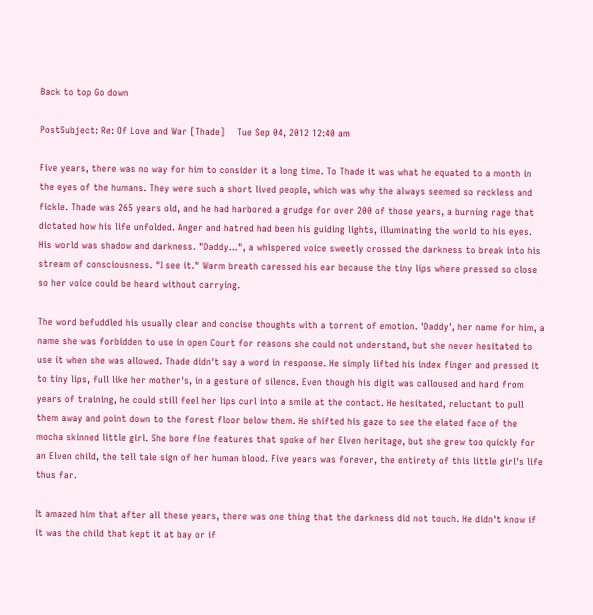Back to top Go down

PostSubject: Re: Of Love and War [Thade]    Tue Sep 04, 2012 12:40 am

Five years, there was no way for him to consider it a long time. To Thade it was what he equated to a month in the eyes of the humans. They were such a short lived people, which was why the always seemed so reckless and fickle. Thade was 265 years old, and he had harbored a grudge for over 200 of those years, a burning rage that dictated how his life unfolded. Anger and hatred had been his guiding lights, illuminating the world to his eyes. His world was shadow and darkness. "Daddy...", a whispered voice sweetly crossed the darkness to break into his stream of consciousness. "I see it." Warm breath caressed his ear because the tiny lips where pressed so close so her voice could be heard without carrying.

The word befuddled his usually clear and concise thoughts with a torrent of emotion. 'Daddy', her name for him, a name she was forbidden to use in open Court for reasons she could not understand, but she never hesitated to use it when she was allowed. Thade didn't say a word in response. He simply lifted his index finger and pressed it to tiny lips, full like her mother's, in a gesture of silence. Even though his digit was calloused and hard from years of training, he could still feel her lips curl into a smile at the contact. He hesitated, reluctant to pull them away and point down to the forest floor below them. He shifted his gaze to see the elated face of the mocha skinned little girl. She bore fine features that spoke of her Elven heritage, but she grew too quickly for an Elven child, the tell tale sign of her human blood. Five years was forever, the entirety of this little girl's life thus far.

It amazed him that after all these years, there was one thing that the darkness did not touch. He didn't know if it was the child that kept it at bay or if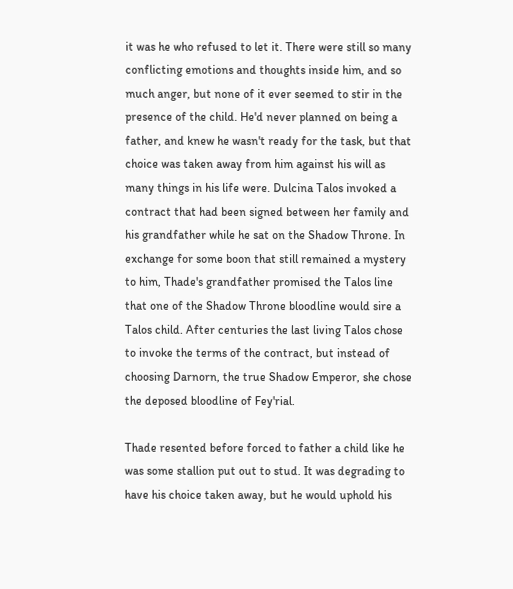it was he who refused to let it. There were still so many conflicting emotions and thoughts inside him, and so much anger, but none of it ever seemed to stir in the presence of the child. He'd never planned on being a father, and knew he wasn't ready for the task, but that choice was taken away from him against his will as many things in his life were. Dulcina Talos invoked a contract that had been signed between her family and his grandfather while he sat on the Shadow Throne. In exchange for some boon that still remained a mystery to him, Thade's grandfather promised the Talos line that one of the Shadow Throne bloodline would sire a Talos child. After centuries the last living Talos chose to invoke the terms of the contract, but instead of choosing Darnorn, the true Shadow Emperor, she chose the deposed bloodline of Fey'rial.

Thade resented before forced to father a child like he was some stallion put out to stud. It was degrading to have his choice taken away, but he would uphold his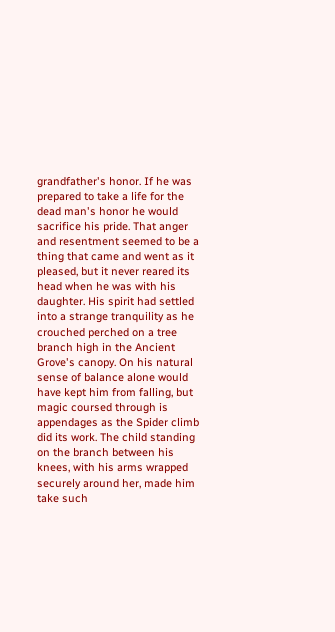grandfather's honor. If he was prepared to take a life for the dead man's honor he would sacrifice his pride. That anger and resentment seemed to be a thing that came and went as it pleased, but it never reared its head when he was with his daughter. His spirit had settled into a strange tranquility as he crouched perched on a tree branch high in the Ancient Grove's canopy. On his natural sense of balance alone would have kept him from falling, but magic coursed through is appendages as the Spider climb did its work. The child standing on the branch between his knees, with his arms wrapped securely around her, made him take such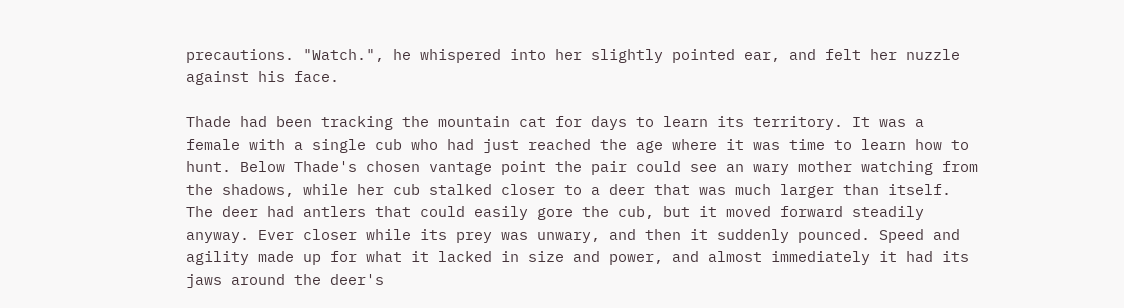precautions. "Watch.", he whispered into her slightly pointed ear, and felt her nuzzle against his face.

Thade had been tracking the mountain cat for days to learn its territory. It was a female with a single cub who had just reached the age where it was time to learn how to hunt. Below Thade's chosen vantage point the pair could see an wary mother watching from the shadows, while her cub stalked closer to a deer that was much larger than itself. The deer had antlers that could easily gore the cub, but it moved forward steadily anyway. Ever closer while its prey was unwary, and then it suddenly pounced. Speed and agility made up for what it lacked in size and power, and almost immediately it had its jaws around the deer's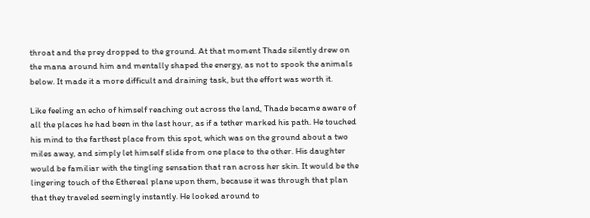throat and the prey dropped to the ground. At that moment Thade silently drew on the mana around him and mentally shaped the energy, as not to spook the animals below. It made it a more difficult and draining task, but the effort was worth it.

Like feeling an echo of himself reaching out across the land, Thade became aware of all the places he had been in the last hour, as if a tether marked his path. He touched his mind to the farthest place from this spot, which was on the ground about a two miles away, and simply let himself slide from one place to the other. His daughter would be familiar with the tingling sensation that ran across her skin. It would be the lingering touch of the Ethereal plane upon them, because it was through that plan that they traveled seemingly instantly. He looked around to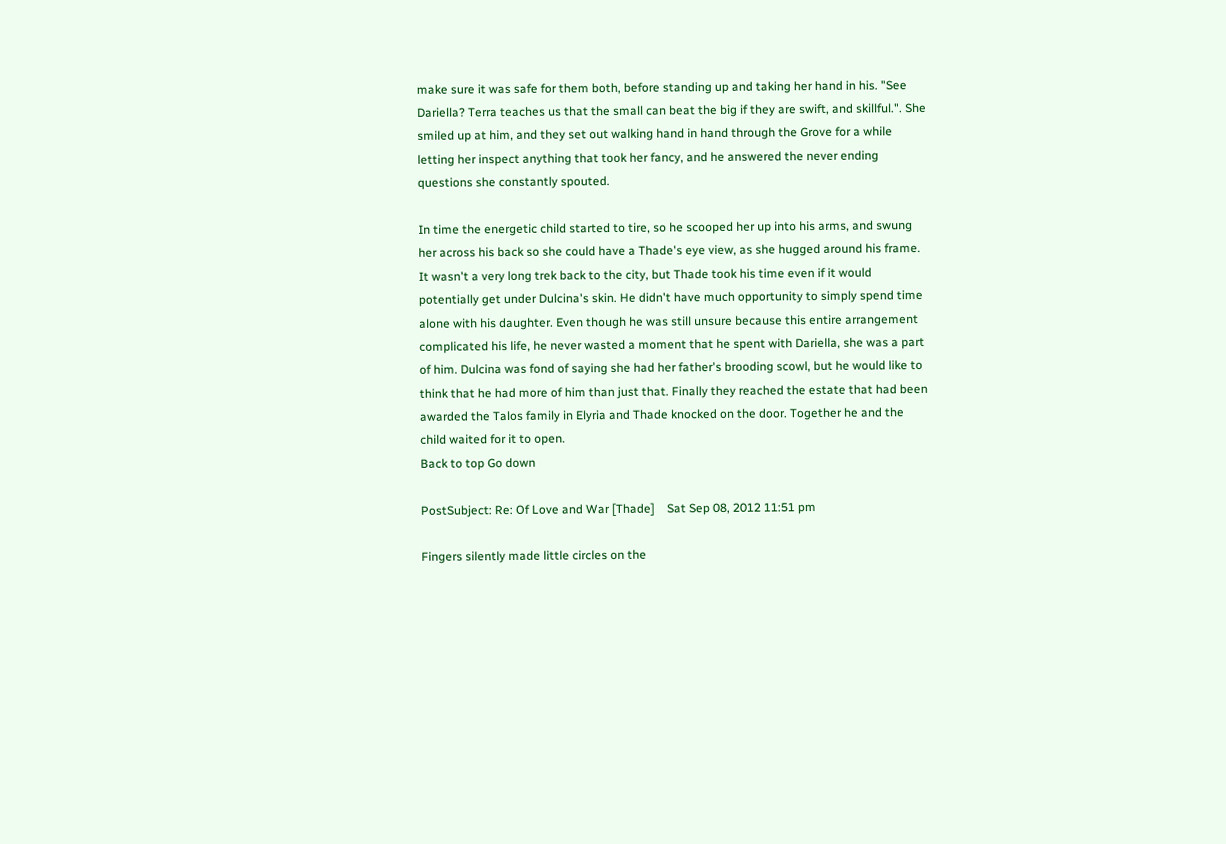make sure it was safe for them both, before standing up and taking her hand in his. "See Dariella? Terra teaches us that the small can beat the big if they are swift, and skillful.". She smiled up at him, and they set out walking hand in hand through the Grove for a while letting her inspect anything that took her fancy, and he answered the never ending questions she constantly spouted.

In time the energetic child started to tire, so he scooped her up into his arms, and swung her across his back so she could have a Thade's eye view, as she hugged around his frame. It wasn't a very long trek back to the city, but Thade took his time even if it would potentially get under Dulcina's skin. He didn't have much opportunity to simply spend time alone with his daughter. Even though he was still unsure because this entire arrangement complicated his life, he never wasted a moment that he spent with Dariella, she was a part of him. Dulcina was fond of saying she had her father's brooding scowl, but he would like to think that he had more of him than just that. Finally they reached the estate that had been awarded the Talos family in Elyria and Thade knocked on the door. Together he and the child waited for it to open.
Back to top Go down

PostSubject: Re: Of Love and War [Thade]    Sat Sep 08, 2012 11:51 pm

Fingers silently made little circles on the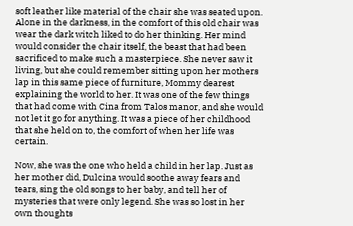soft leather like material of the chair she was seated upon. Alone in the darkness, in the comfort of this old chair was wear the dark witch liked to do her thinking. Her mind would consider the chair itself, the beast that had been sacrificed to make such a masterpiece. She never saw it living, but she could remember sitting upon her mothers lap in this same piece of furniture, Mommy dearest explaining the world to her. It was one of the few things that had come with Cina from Talos manor, and she would not let it go for anything. It was a piece of her childhood that she held on to, the comfort of when her life was certain.

Now, she was the one who held a child in her lap. Just as her mother did, Dulcina would soothe away fears and tears, sing the old songs to her baby, and tell her of mysteries that were only legend. She was so lost in her own thoughts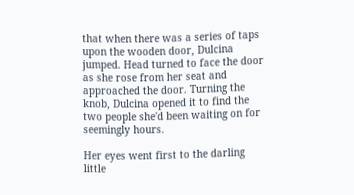that when there was a series of taps upon the wooden door, Dulcina jumped. Head turned to face the door as she rose from her seat and approached the door. Turning the knob, Dulcina opened it to find the two people she'd been waiting on for seemingly hours.

Her eyes went first to the darling little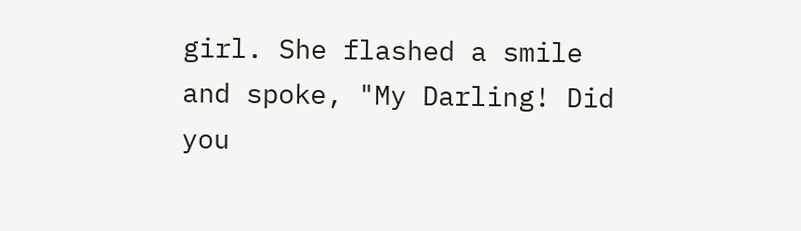girl. She flashed a smile and spoke, "My Darling! Did you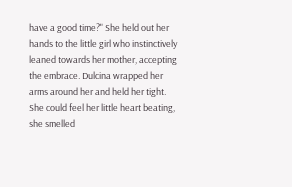have a good time?" She held out her hands to the little girl who instinctively leaned towards her mother, accepting the embrace. Dulcina wrapped her arms around her and held her tight. She could feel her little heart beating, she smelled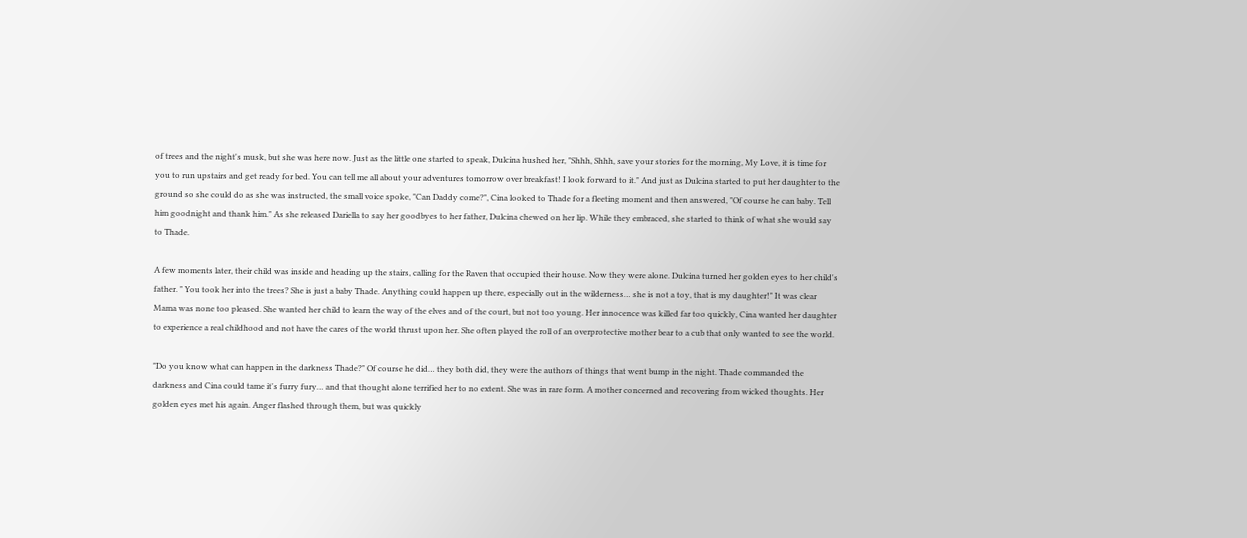of trees and the night's musk, but she was here now. Just as the little one started to speak, Dulcina hushed her, "Shhh, Shhh, save your stories for the morning, My Love, it is time for you to run upstairs and get ready for bed. You can tell me all about your adventures tomorrow over breakfast! I look forward to it." And just as Dulcina started to put her daughter to the ground so she could do as she was instructed, the small voice spoke, "Can Daddy come?", Cina looked to Thade for a fleeting moment and then answered, "Of course he can baby. Tell him goodnight and thank him." As she released Dariella to say her goodbyes to her father, Dulcina chewed on her lip. While they embraced, she started to think of what she would say to Thade.

A few moments later, their child was inside and heading up the stairs, calling for the Raven that occupied their house. Now they were alone. Dulcina turned her golden eyes to her child's father. " You took her into the trees? She is just a baby Thade. Anything could happen up there, especially out in the wilderness… she is not a toy, that is my daughter!" It was clear Mama was none too pleased. She wanted her child to learn the way of the elves and of the court, but not too young. Her innocence was killed far too quickly, Cina wanted her daughter to experience a real childhood and not have the cares of the world thrust upon her. She often played the roll of an overprotective mother bear to a cub that only wanted to see the world.

"Do you know what can happen in the darkness Thade?" Of course he did… they both did, they were the authors of things that went bump in the night. Thade commanded the darkness and Cina could tame it's furry fury… and that thought alone terrified her to no extent. She was in rare form. A mother concerned and recovering from wicked thoughts. Her golden eyes met his again. Anger flashed through them, but was quickly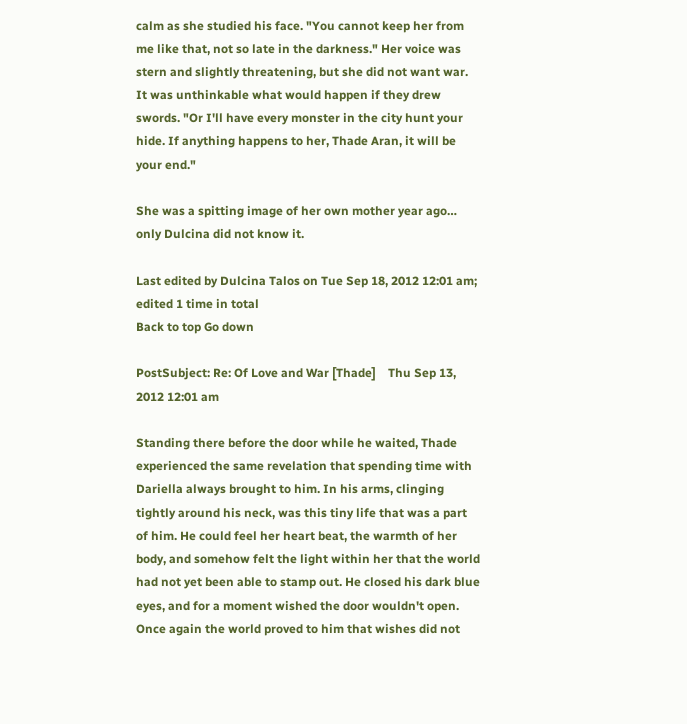calm as she studied his face. "You cannot keep her from me like that, not so late in the darkness." Her voice was stern and slightly threatening, but she did not want war. It was unthinkable what would happen if they drew swords. "Or I'll have every monster in the city hunt your hide. If anything happens to her, Thade Aran, it will be your end."

She was a spitting image of her own mother year ago… only Dulcina did not know it.

Last edited by Dulcina Talos on Tue Sep 18, 2012 12:01 am; edited 1 time in total
Back to top Go down

PostSubject: Re: Of Love and War [Thade]    Thu Sep 13, 2012 12:01 am

Standing there before the door while he waited, Thade experienced the same revelation that spending time with Dariella always brought to him. In his arms, clinging tightly around his neck, was this tiny life that was a part of him. He could feel her heart beat, the warmth of her body, and somehow felt the light within her that the world had not yet been able to stamp out. He closed his dark blue eyes, and for a moment wished the door wouldn't open. Once again the world proved to him that wishes did not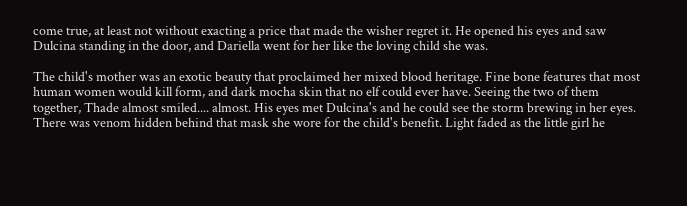come true, at least not without exacting a price that made the wisher regret it. He opened his eyes and saw Dulcina standing in the door, and Dariella went for her like the loving child she was.

The child's mother was an exotic beauty that proclaimed her mixed blood heritage. Fine bone features that most human women would kill form, and dark mocha skin that no elf could ever have. Seeing the two of them together, Thade almost smiled.... almost. His eyes met Dulcina's and he could see the storm brewing in her eyes. There was venom hidden behind that mask she wore for the child's benefit. Light faded as the little girl he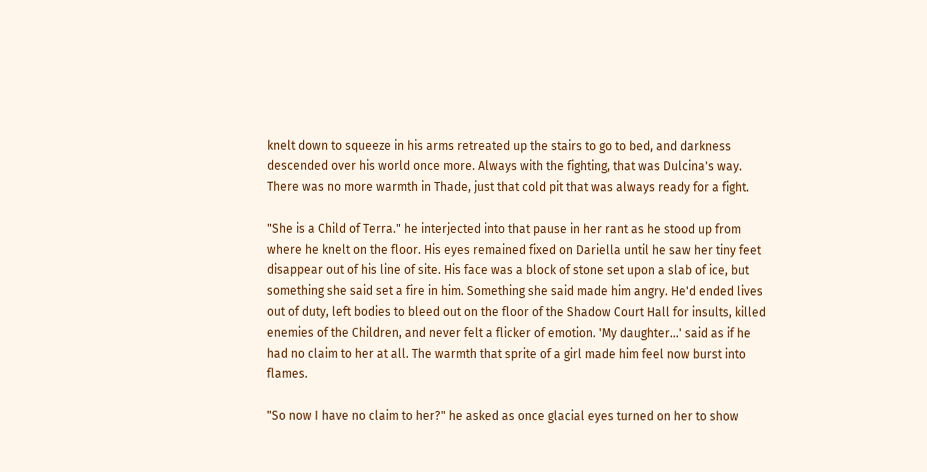knelt down to squeeze in his arms retreated up the stairs to go to bed, and darkness descended over his world once more. Always with the fighting, that was Dulcina's way. There was no more warmth in Thade, just that cold pit that was always ready for a fight.

"She is a Child of Terra." he interjected into that pause in her rant as he stood up from where he knelt on the floor. His eyes remained fixed on Dariella until he saw her tiny feet disappear out of his line of site. His face was a block of stone set upon a slab of ice, but something she said set a fire in him. Something she said made him angry. He'd ended lives out of duty, left bodies to bleed out on the floor of the Shadow Court Hall for insults, killed enemies of the Children, and never felt a flicker of emotion. 'My daughter...' said as if he had no claim to her at all. The warmth that sprite of a girl made him feel now burst into flames.

"So now I have no claim to her?" he asked as once glacial eyes turned on her to show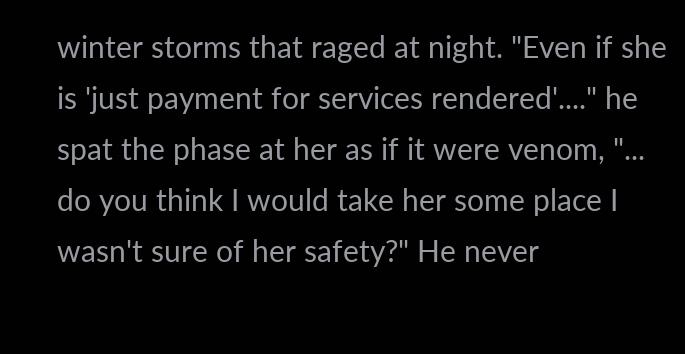winter storms that raged at night. "Even if she is 'just payment for services rendered'...." he spat the phase at her as if it were venom, "... do you think I would take her some place I wasn't sure of her safety?" He never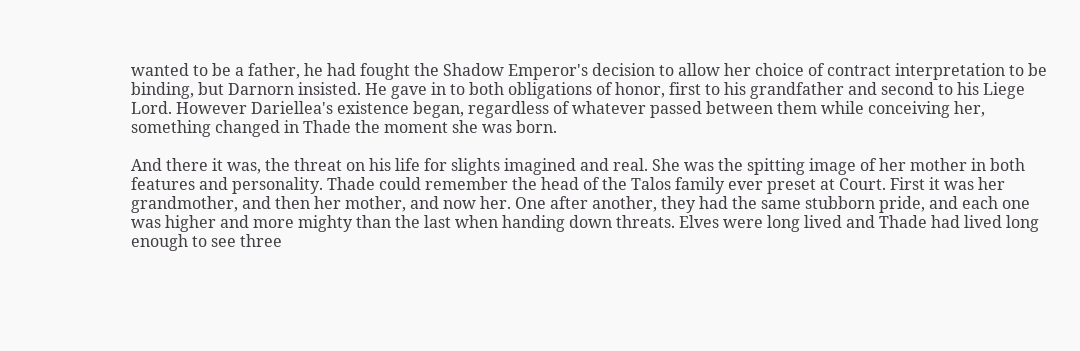wanted to be a father, he had fought the Shadow Emperor's decision to allow her choice of contract interpretation to be binding, but Darnorn insisted. He gave in to both obligations of honor, first to his grandfather and second to his Liege Lord. However Dariellea's existence began, regardless of whatever passed between them while conceiving her, something changed in Thade the moment she was born.

And there it was, the threat on his life for slights imagined and real. She was the spitting image of her mother in both features and personality. Thade could remember the head of the Talos family ever preset at Court. First it was her grandmother, and then her mother, and now her. One after another, they had the same stubborn pride, and each one was higher and more mighty than the last when handing down threats. Elves were long lived and Thade had lived long enough to see three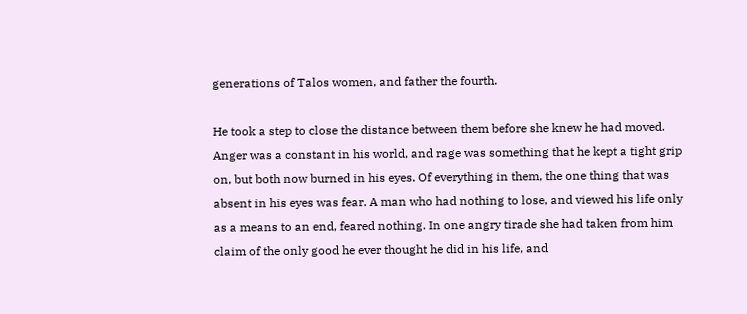generations of Talos women, and father the fourth.

He took a step to close the distance between them before she knew he had moved. Anger was a constant in his world, and rage was something that he kept a tight grip on, but both now burned in his eyes. Of everything in them, the one thing that was absent in his eyes was fear. A man who had nothing to lose, and viewed his life only as a means to an end, feared nothing. In one angry tirade she had taken from him claim of the only good he ever thought he did in his life, and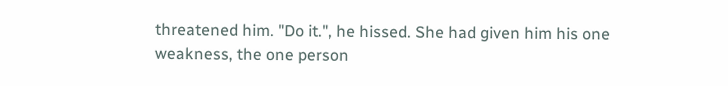threatened him. "Do it.", he hissed. She had given him his one weakness, the one person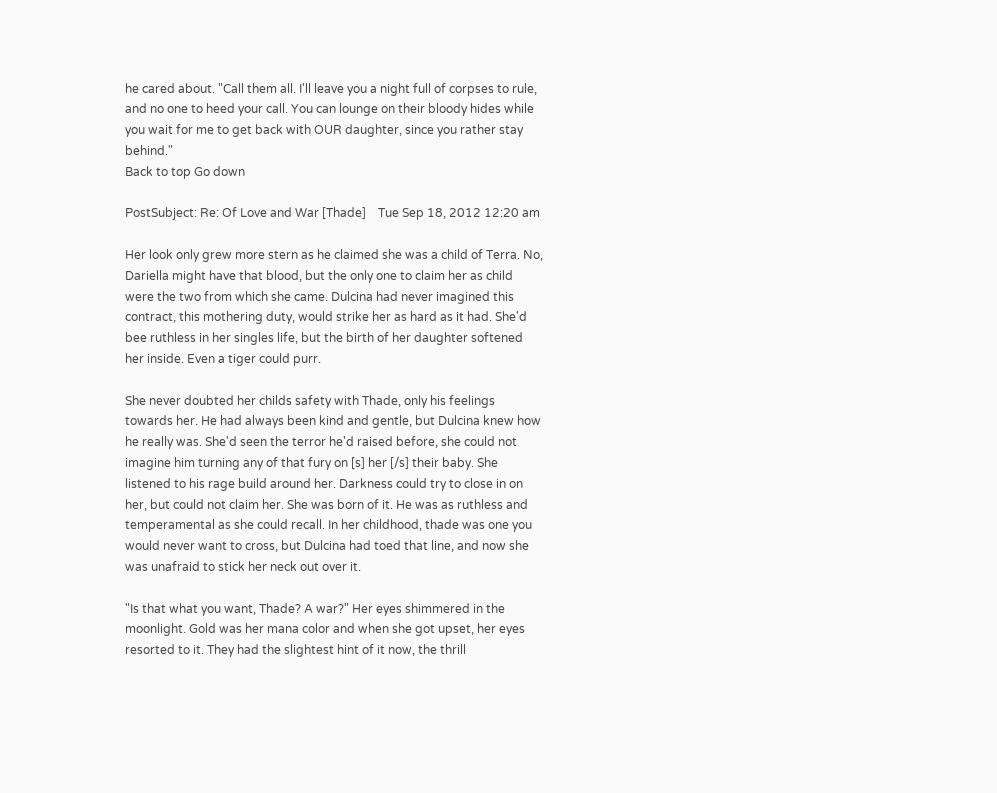he cared about. "Call them all. I'll leave you a night full of corpses to rule, and no one to heed your call. You can lounge on their bloody hides while you wait for me to get back with OUR daughter, since you rather stay behind."
Back to top Go down

PostSubject: Re: Of Love and War [Thade]    Tue Sep 18, 2012 12:20 am

Her look only grew more stern as he claimed she was a child of Terra. No, Dariella might have that blood, but the only one to claim her as child were the two from which she came. Dulcina had never imagined this contract, this mothering duty, would strike her as hard as it had. She'd bee ruthless in her singles life, but the birth of her daughter softened her inside. Even a tiger could purr.

She never doubted her childs safety with Thade, only his feelings towards her. He had always been kind and gentle, but Dulcina knew how he really was. She'd seen the terror he'd raised before, she could not imagine him turning any of that fury on [s] her [/s] their baby. She listened to his rage build around her. Darkness could try to close in on her, but could not claim her. She was born of it. He was as ruthless and temperamental as she could recall. In her childhood, thade was one you would never want to cross, but Dulcina had toed that line, and now she was unafraid to stick her neck out over it.

"Is that what you want, Thade? A war?" Her eyes shimmered in the moonlight. Gold was her mana color and when she got upset, her eyes resorted to it. They had the slightest hint of it now, the thrill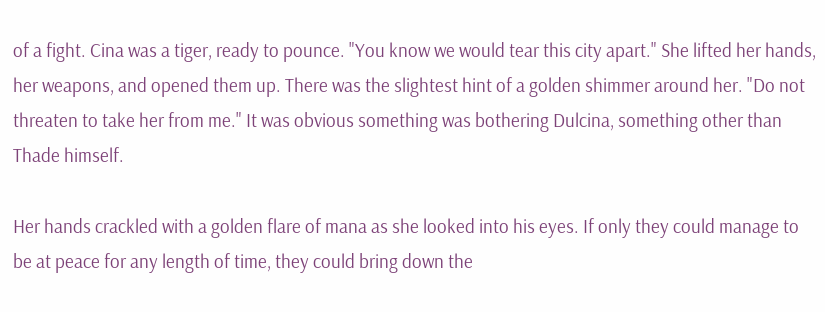of a fight. Cina was a tiger, ready to pounce. "You know we would tear this city apart." She lifted her hands, her weapons, and opened them up. There was the slightest hint of a golden shimmer around her. "Do not threaten to take her from me." It was obvious something was bothering Dulcina, something other than Thade himself.

Her hands crackled with a golden flare of mana as she looked into his eyes. If only they could manage to be at peace for any length of time, they could bring down the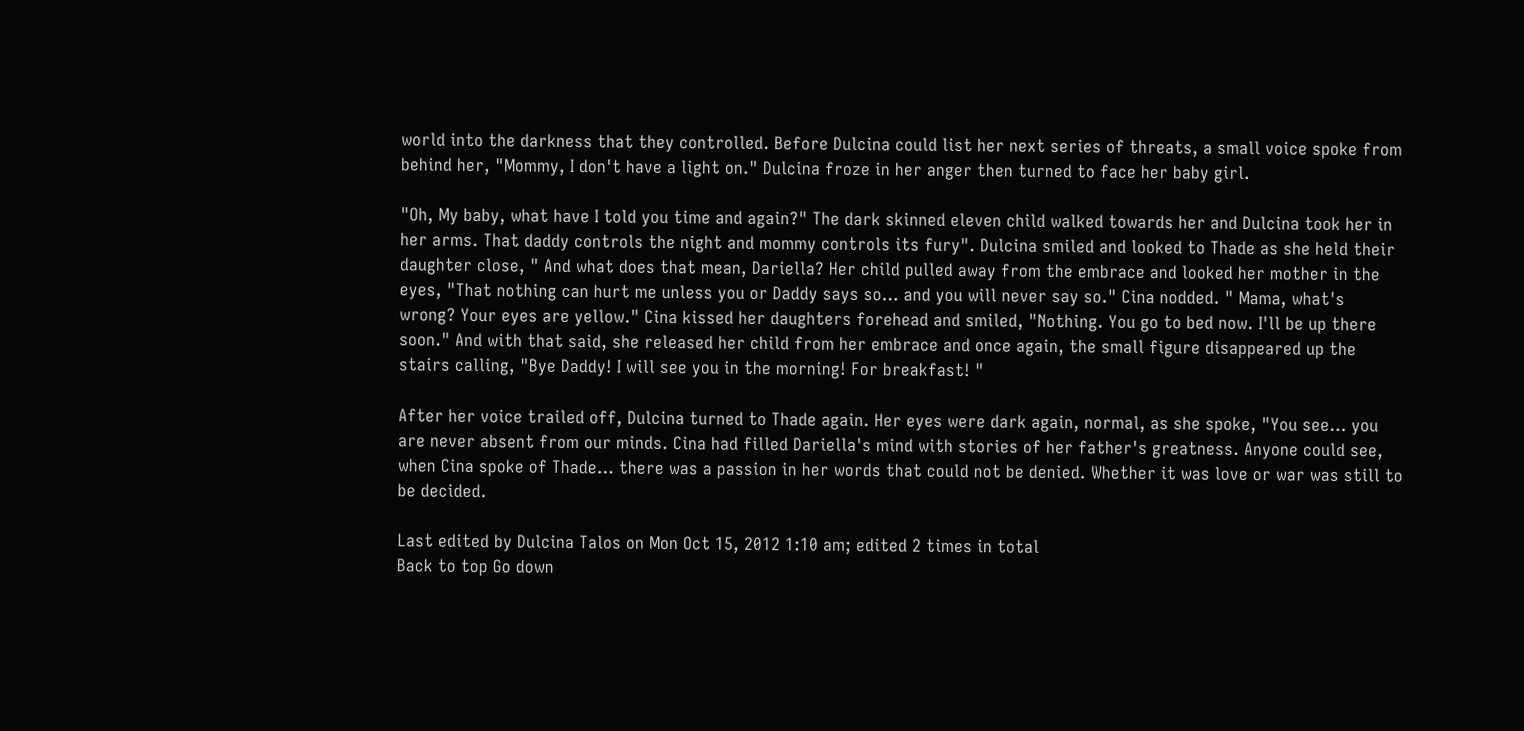world into the darkness that they controlled. Before Dulcina could list her next series of threats, a small voice spoke from behind her, "Mommy, I don't have a light on." Dulcina froze in her anger then turned to face her baby girl.

"Oh, My baby, what have I told you time and again?" The dark skinned eleven child walked towards her and Dulcina took her in her arms. That daddy controls the night and mommy controls its fury". Dulcina smiled and looked to Thade as she held their daughter close, " And what does that mean, Dariella? Her child pulled away from the embrace and looked her mother in the eyes, "That nothing can hurt me unless you or Daddy says so… and you will never say so." Cina nodded. " Mama, what's wrong? Your eyes are yellow." Cina kissed her daughters forehead and smiled, "Nothing. You go to bed now. I'll be up there soon." And with that said, she released her child from her embrace and once again, the small figure disappeared up the stairs calling, "Bye Daddy! I will see you in the morning! For breakfast! "

After her voice trailed off, Dulcina turned to Thade again. Her eyes were dark again, normal, as she spoke, "You see… you are never absent from our minds. Cina had filled Dariella's mind with stories of her father's greatness. Anyone could see, when Cina spoke of Thade… there was a passion in her words that could not be denied. Whether it was love or war was still to be decided.

Last edited by Dulcina Talos on Mon Oct 15, 2012 1:10 am; edited 2 times in total
Back to top Go down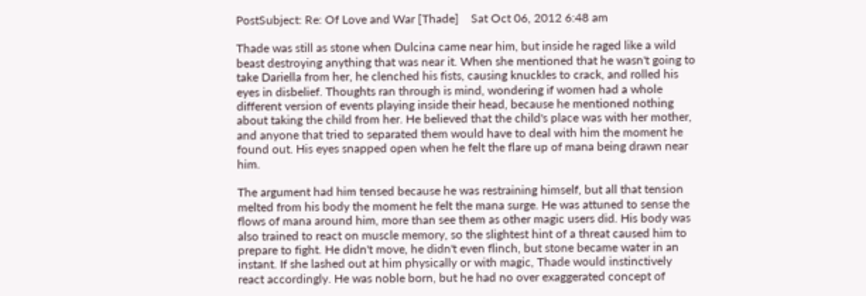PostSubject: Re: Of Love and War [Thade]    Sat Oct 06, 2012 6:48 am

Thade was still as stone when Dulcina came near him, but inside he raged like a wild beast destroying anything that was near it. When she mentioned that he wasn't going to take Dariella from her, he clenched his fists, causing knuckles to crack, and rolled his eyes in disbelief. Thoughts ran through is mind, wondering if women had a whole different version of events playing inside their head, because he mentioned nothing about taking the child from her. He believed that the child's place was with her mother, and anyone that tried to separated them would have to deal with him the moment he found out. His eyes snapped open when he felt the flare up of mana being drawn near him.

The argument had him tensed because he was restraining himself, but all that tension melted from his body the moment he felt the mana surge. He was attuned to sense the flows of mana around him, more than see them as other magic users did. His body was also trained to react on muscle memory, so the slightest hint of a threat caused him to prepare to fight. He didn't move, he didn't even flinch, but stone became water in an instant. If she lashed out at him physically or with magic, Thade would instinctively react accordingly. He was noble born, but he had no over exaggerated concept of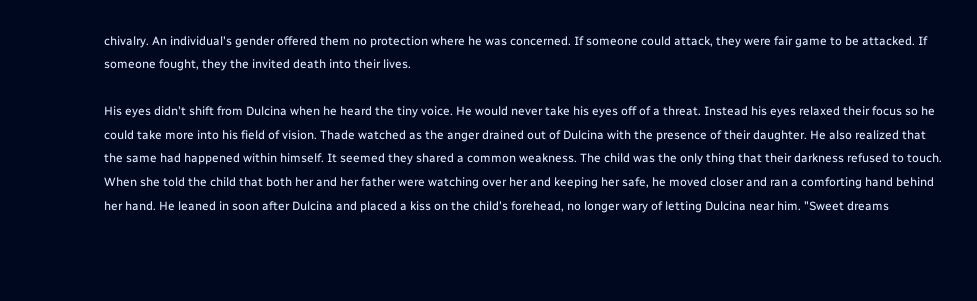chivalry. An individual's gender offered them no protection where he was concerned. If someone could attack, they were fair game to be attacked. If someone fought, they the invited death into their lives.

His eyes didn't shift from Dulcina when he heard the tiny voice. He would never take his eyes off of a threat. Instead his eyes relaxed their focus so he could take more into his field of vision. Thade watched as the anger drained out of Dulcina with the presence of their daughter. He also realized that the same had happened within himself. It seemed they shared a common weakness. The child was the only thing that their darkness refused to touch. When she told the child that both her and her father were watching over her and keeping her safe, he moved closer and ran a comforting hand behind her hand. He leaned in soon after Dulcina and placed a kiss on the child's forehead, no longer wary of letting Dulcina near him. "Sweet dreams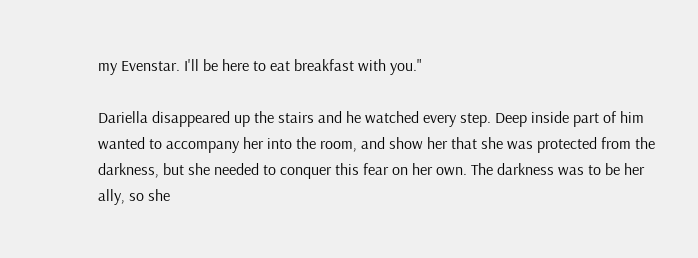my Evenstar. I'll be here to eat breakfast with you."

Dariella disappeared up the stairs and he watched every step. Deep inside part of him wanted to accompany her into the room, and show her that she was protected from the darkness, but she needed to conquer this fear on her own. The darkness was to be her ally, so she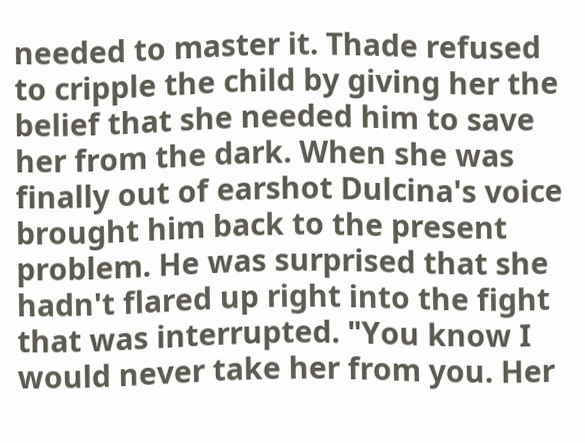needed to master it. Thade refused to cripple the child by giving her the belief that she needed him to save her from the dark. When she was finally out of earshot Dulcina's voice brought him back to the present problem. He was surprised that she hadn't flared up right into the fight that was interrupted. "You know I would never take her from you. Her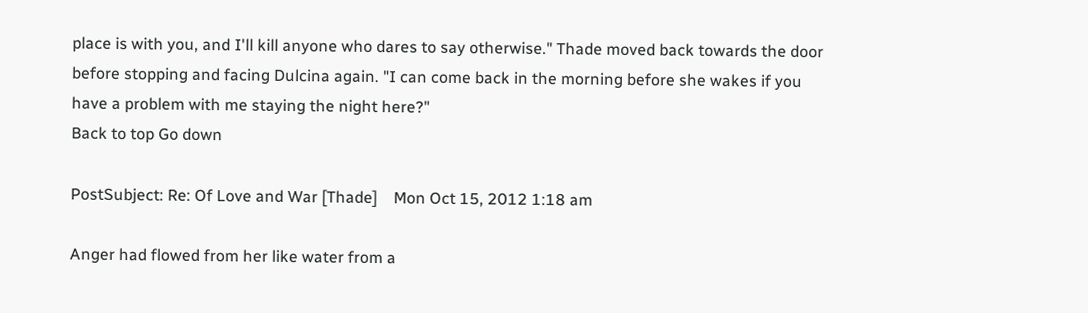place is with you, and I'll kill anyone who dares to say otherwise." Thade moved back towards the door before stopping and facing Dulcina again. "I can come back in the morning before she wakes if you have a problem with me staying the night here?"
Back to top Go down

PostSubject: Re: Of Love and War [Thade]    Mon Oct 15, 2012 1:18 am

Anger had flowed from her like water from a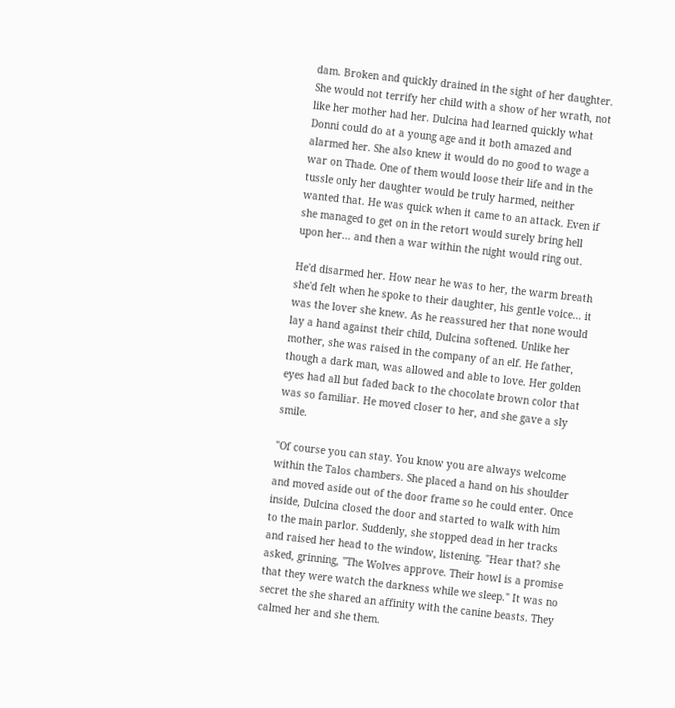dam. Broken and quickly drained in the sight of her daughter. She would not terrify her child with a show of her wrath, not like her mother had her. Dulcina had learned quickly what Donni could do at a young age and it both amazed and alarmed her. She also knew it would do no good to wage a war on Thade. One of them would loose their life and in the tussle only her daughter would be truly harmed, neither wanted that. He was quick when it came to an attack. Even if she managed to get on in the retort would surely bring hell upon her… and then a war within the night would ring out.

He'd disarmed her. How near he was to her, the warm breath she'd felt when he spoke to their daughter, his gentle voice… it was the lover she knew. As he reassured her that none would lay a hand against their child, Dulcina softened. Unlike her mother, she was raised in the company of an elf. He father, though a dark man, was allowed and able to love. Her golden eyes had all but faded back to the chocolate brown color that was so familiar. He moved closer to her, and she gave a sly smile.

"Of course you can stay. You know you are always welcome within the Talos chambers. She placed a hand on his shoulder and moved aside out of the door frame so he could enter. Once inside, Dulcina closed the door and started to walk with him to the main parlor. Suddenly, she stopped dead in her tracks and raised her head to the window, listening. "Hear that? she asked, grinning, "The Wolves approve. Their howl is a promise that they were watch the darkness while we sleep." It was no secret the she shared an affinity with the canine beasts. They calmed her and she them.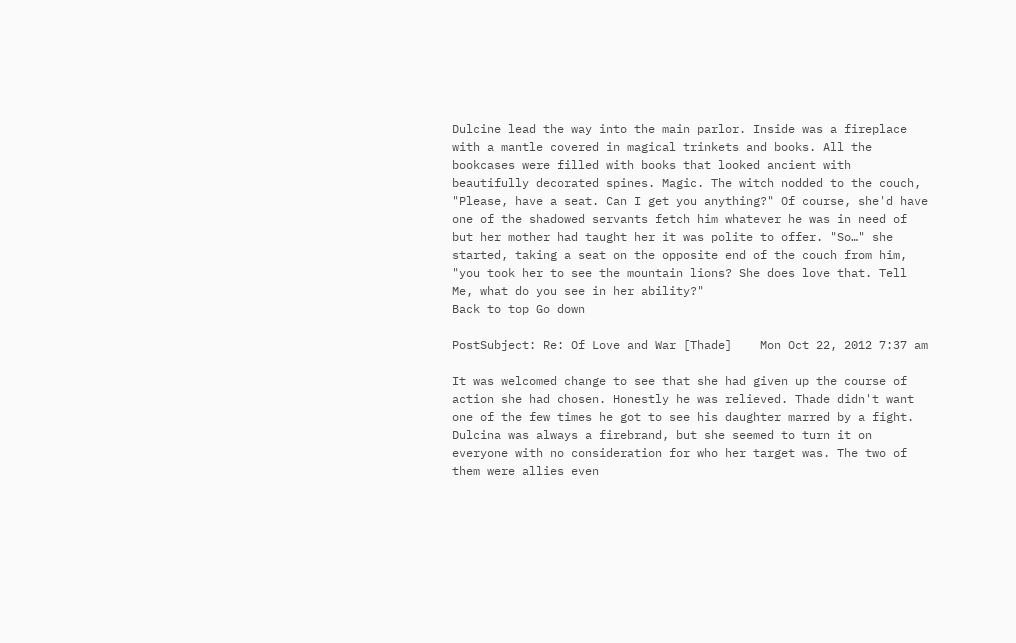Dulcine lead the way into the main parlor. Inside was a fireplace with a mantle covered in magical trinkets and books. All the bookcases were filled with books that looked ancient with beautifully decorated spines. Magic. The witch nodded to the couch, "Please, have a seat. Can I get you anything?" Of course, she'd have one of the shadowed servants fetch him whatever he was in need of but her mother had taught her it was polite to offer. "So…" she started, taking a seat on the opposite end of the couch from him, "you took her to see the mountain lions? She does love that. Tell Me, what do you see in her ability?"
Back to top Go down

PostSubject: Re: Of Love and War [Thade]    Mon Oct 22, 2012 7:37 am

It was welcomed change to see that she had given up the course of action she had chosen. Honestly he was relieved. Thade didn't want one of the few times he got to see his daughter marred by a fight. Dulcina was always a firebrand, but she seemed to turn it on everyone with no consideration for who her target was. The two of them were allies even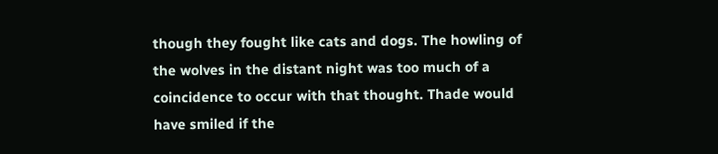though they fought like cats and dogs. The howling of the wolves in the distant night was too much of a coincidence to occur with that thought. Thade would have smiled if the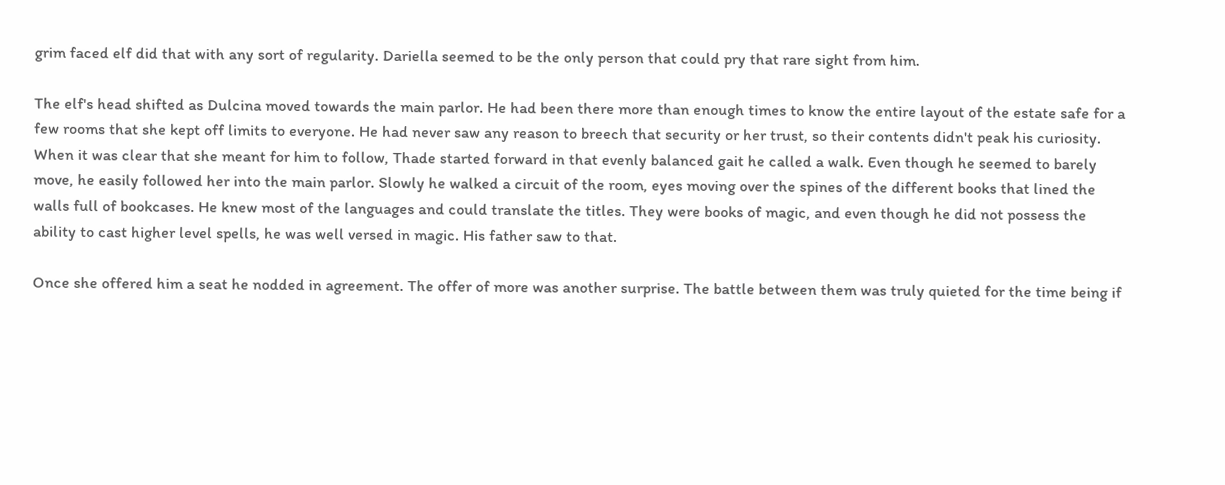grim faced elf did that with any sort of regularity. Dariella seemed to be the only person that could pry that rare sight from him.

The elf's head shifted as Dulcina moved towards the main parlor. He had been there more than enough times to know the entire layout of the estate safe for a few rooms that she kept off limits to everyone. He had never saw any reason to breech that security or her trust, so their contents didn't peak his curiosity. When it was clear that she meant for him to follow, Thade started forward in that evenly balanced gait he called a walk. Even though he seemed to barely move, he easily followed her into the main parlor. Slowly he walked a circuit of the room, eyes moving over the spines of the different books that lined the walls full of bookcases. He knew most of the languages and could translate the titles. They were books of magic, and even though he did not possess the ability to cast higher level spells, he was well versed in magic. His father saw to that.

Once she offered him a seat he nodded in agreement. The offer of more was another surprise. The battle between them was truly quieted for the time being if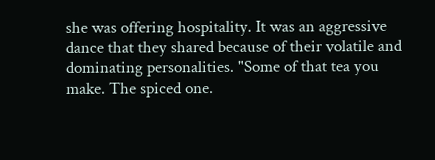she was offering hospitality. It was an aggressive dance that they shared because of their volatile and dominating personalities. "Some of that tea you make. The spiced one.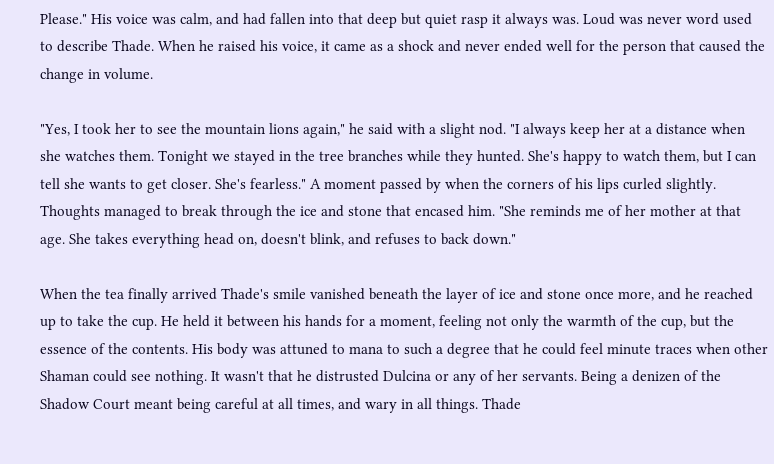Please." His voice was calm, and had fallen into that deep but quiet rasp it always was. Loud was never word used to describe Thade. When he raised his voice, it came as a shock and never ended well for the person that caused the change in volume.

"Yes, I took her to see the mountain lions again," he said with a slight nod. "I always keep her at a distance when she watches them. Tonight we stayed in the tree branches while they hunted. She's happy to watch them, but I can tell she wants to get closer. She's fearless." A moment passed by when the corners of his lips curled slightly. Thoughts managed to break through the ice and stone that encased him. "She reminds me of her mother at that age. She takes everything head on, doesn't blink, and refuses to back down."

When the tea finally arrived Thade's smile vanished beneath the layer of ice and stone once more, and he reached up to take the cup. He held it between his hands for a moment, feeling not only the warmth of the cup, but the essence of the contents. His body was attuned to mana to such a degree that he could feel minute traces when other Shaman could see nothing. It wasn't that he distrusted Dulcina or any of her servants. Being a denizen of the Shadow Court meant being careful at all times, and wary in all things. Thade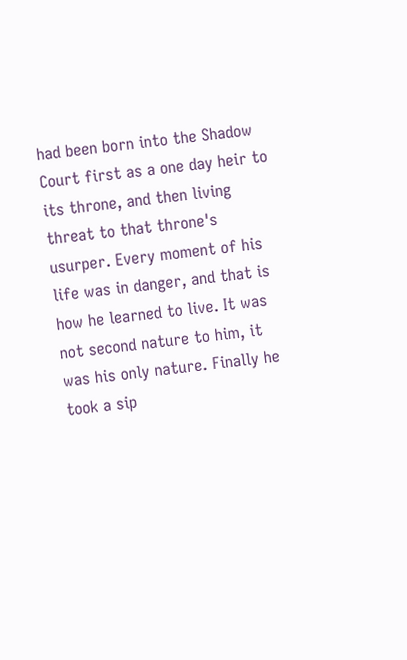had been born into the Shadow Court first as a one day heir to its throne, and then living threat to that throne's usurper. Every moment of his life was in danger, and that is how he learned to live. It was not second nature to him, it was his only nature. Finally he took a sip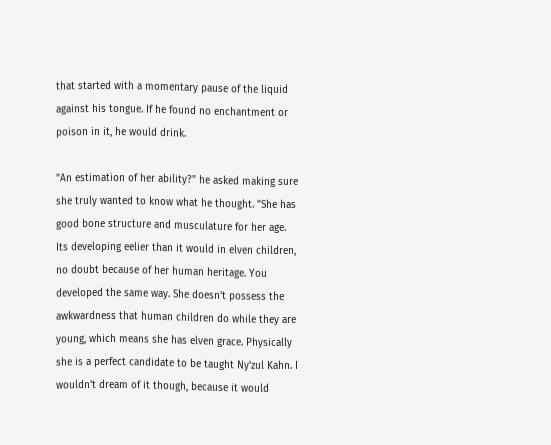that started with a momentary pause of the liquid against his tongue. If he found no enchantment or poison in it, he would drink.

"An estimation of her ability?" he asked making sure she truly wanted to know what he thought. "She has good bone structure and musculature for her age. Its developing eelier than it would in elven children, no doubt because of her human heritage. You developed the same way. She doesn't possess the awkwardness that human children do while they are young, which means she has elven grace. Physically she is a perfect candidate to be taught Ny'zul Kahn. I wouldn't dream of it though, because it would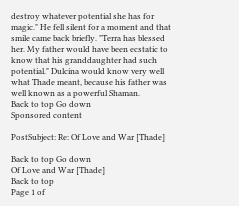destroy whatever potential she has for magic." He fell silent for a moment and that smile came back briefly. "Terra has blessed her. My father would have been ecstatic to know that his granddaughter had such potential." Dulcina would know very well what Thade meant, because his father was well known as a powerful Shaman.
Back to top Go down
Sponsored content

PostSubject: Re: Of Love and War [Thade]

Back to top Go down
Of Love and War [Thade]
Back to top
Page 1 of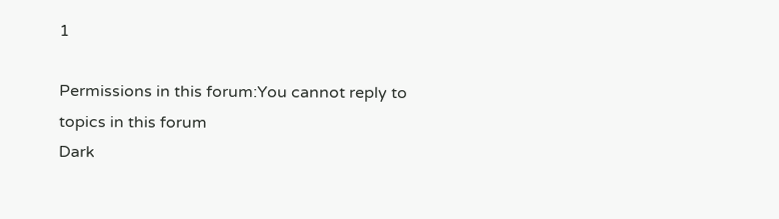1

Permissions in this forum:You cannot reply to topics in this forum
Dark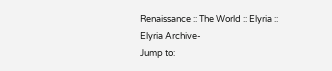Renaissance :: The World :: Elyria :: Elyria Archive-
Jump to: